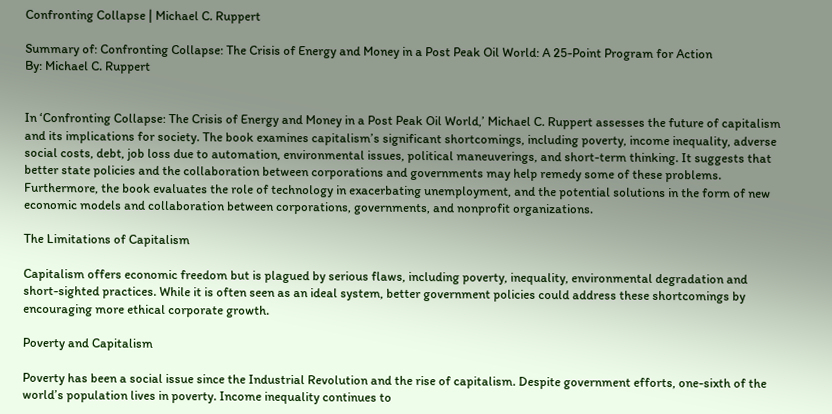Confronting Collapse | Michael C. Ruppert

Summary of: Confronting Collapse: The Crisis of Energy and Money in a Post Peak Oil World: A 25-Point Program for Action
By: Michael C. Ruppert


In ‘Confronting Collapse: The Crisis of Energy and Money in a Post Peak Oil World,’ Michael C. Ruppert assesses the future of capitalism and its implications for society. The book examines capitalism’s significant shortcomings, including poverty, income inequality, adverse social costs, debt, job loss due to automation, environmental issues, political maneuverings, and short-term thinking. It suggests that better state policies and the collaboration between corporations and governments may help remedy some of these problems. Furthermore, the book evaluates the role of technology in exacerbating unemployment, and the potential solutions in the form of new economic models and collaboration between corporations, governments, and nonprofit organizations.

The Limitations of Capitalism

Capitalism offers economic freedom but is plagued by serious flaws, including poverty, inequality, environmental degradation and short-sighted practices. While it is often seen as an ideal system, better government policies could address these shortcomings by encouraging more ethical corporate growth.

Poverty and Capitalism

Poverty has been a social issue since the Industrial Revolution and the rise of capitalism. Despite government efforts, one-sixth of the world’s population lives in poverty. Income inequality continues to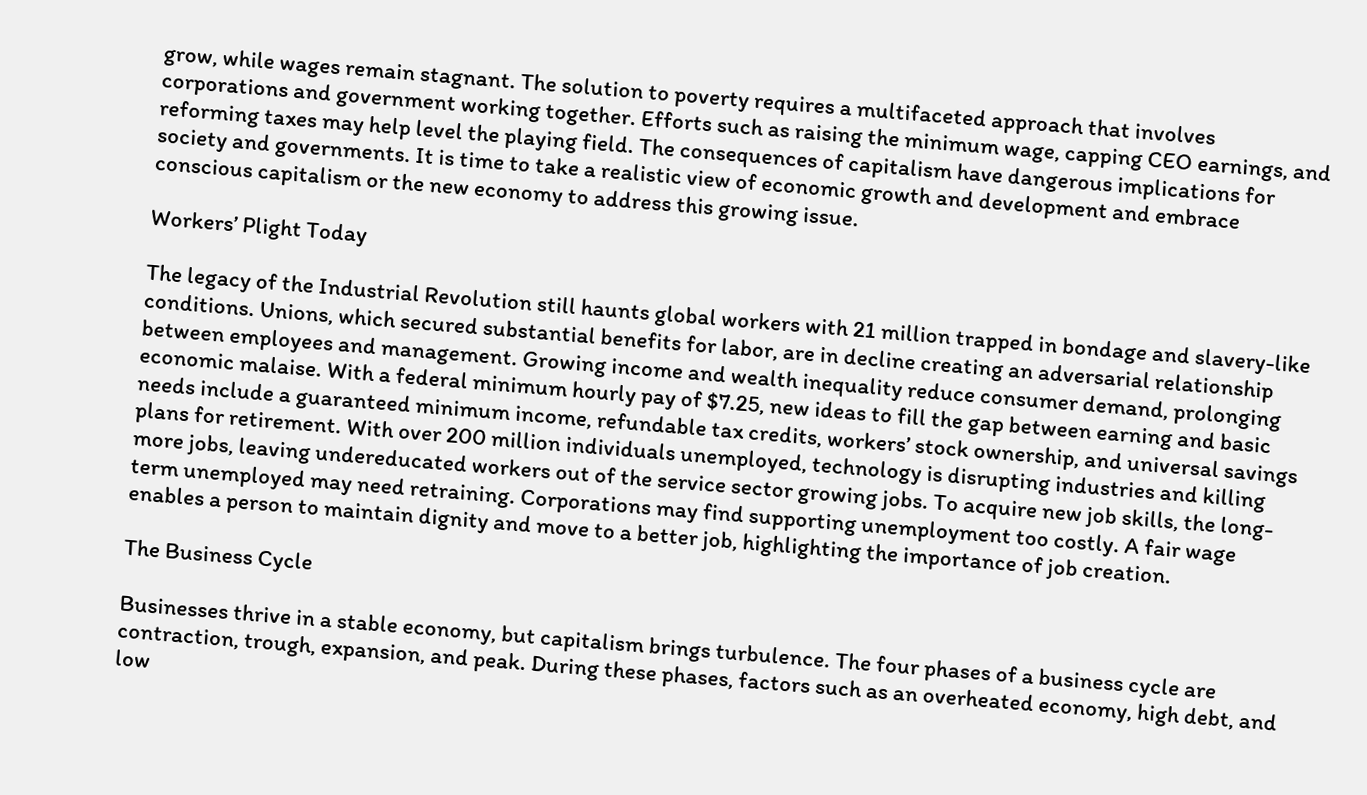grow, while wages remain stagnant. The solution to poverty requires a multifaceted approach that involves corporations and government working together. Efforts such as raising the minimum wage, capping CEO earnings, and reforming taxes may help level the playing field. The consequences of capitalism have dangerous implications for society and governments. It is time to take a realistic view of economic growth and development and embrace conscious capitalism or the new economy to address this growing issue.

Workers’ Plight Today

The legacy of the Industrial Revolution still haunts global workers with 21 million trapped in bondage and slavery-like conditions. Unions, which secured substantial benefits for labor, are in decline creating an adversarial relationship between employees and management. Growing income and wealth inequality reduce consumer demand, prolonging economic malaise. With a federal minimum hourly pay of $7.25, new ideas to fill the gap between earning and basic needs include a guaranteed minimum income, refundable tax credits, workers’ stock ownership, and universal savings plans for retirement. With over 200 million individuals unemployed, technology is disrupting industries and killing more jobs, leaving undereducated workers out of the service sector growing jobs. To acquire new job skills, the long-term unemployed may need retraining. Corporations may find supporting unemployment too costly. A fair wage enables a person to maintain dignity and move to a better job, highlighting the importance of job creation.

The Business Cycle

Businesses thrive in a stable economy, but capitalism brings turbulence. The four phases of a business cycle are contraction, trough, expansion, and peak. During these phases, factors such as an overheated economy, high debt, and low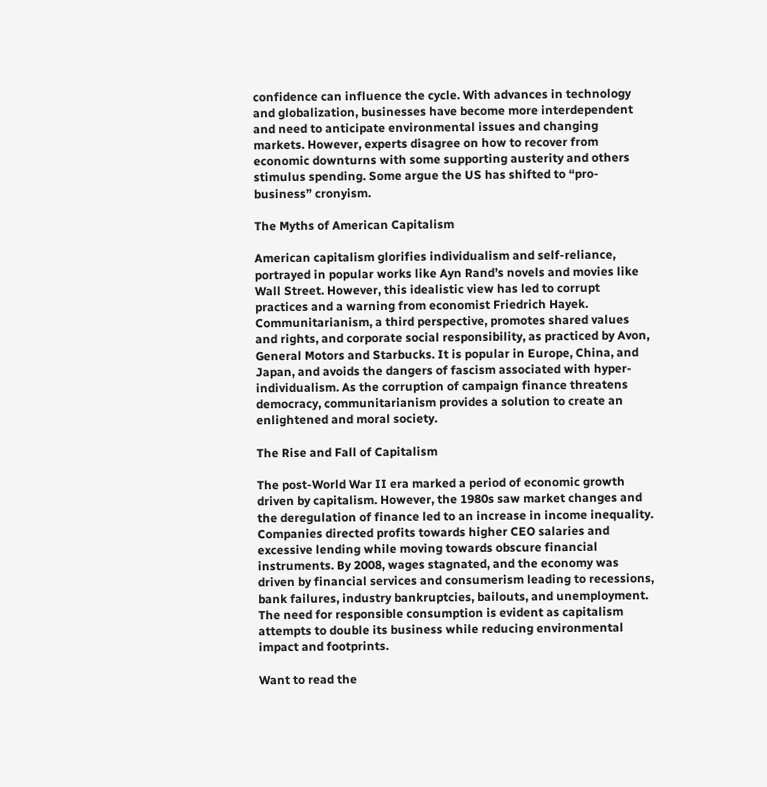confidence can influence the cycle. With advances in technology and globalization, businesses have become more interdependent and need to anticipate environmental issues and changing markets. However, experts disagree on how to recover from economic downturns with some supporting austerity and others stimulus spending. Some argue the US has shifted to “pro-business” cronyism.

The Myths of American Capitalism

American capitalism glorifies individualism and self-reliance, portrayed in popular works like Ayn Rand’s novels and movies like Wall Street. However, this idealistic view has led to corrupt practices and a warning from economist Friedrich Hayek. Communitarianism, a third perspective, promotes shared values and rights, and corporate social responsibility, as practiced by Avon, General Motors and Starbucks. It is popular in Europe, China, and Japan, and avoids the dangers of fascism associated with hyper-individualism. As the corruption of campaign finance threatens democracy, communitarianism provides a solution to create an enlightened and moral society.

The Rise and Fall of Capitalism

The post-World War II era marked a period of economic growth driven by capitalism. However, the 1980s saw market changes and the deregulation of finance led to an increase in income inequality. Companies directed profits towards higher CEO salaries and excessive lending while moving towards obscure financial instruments. By 2008, wages stagnated, and the economy was driven by financial services and consumerism leading to recessions, bank failures, industry bankruptcies, bailouts, and unemployment. The need for responsible consumption is evident as capitalism attempts to double its business while reducing environmental impact and footprints.

Want to read the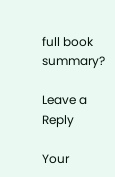full book summary?

Leave a Reply

Your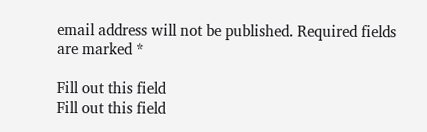email address will not be published. Required fields are marked *

Fill out this field
Fill out this field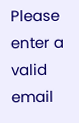Please enter a valid email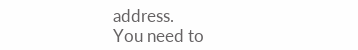address.
You need to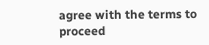agree with the terms to proceed